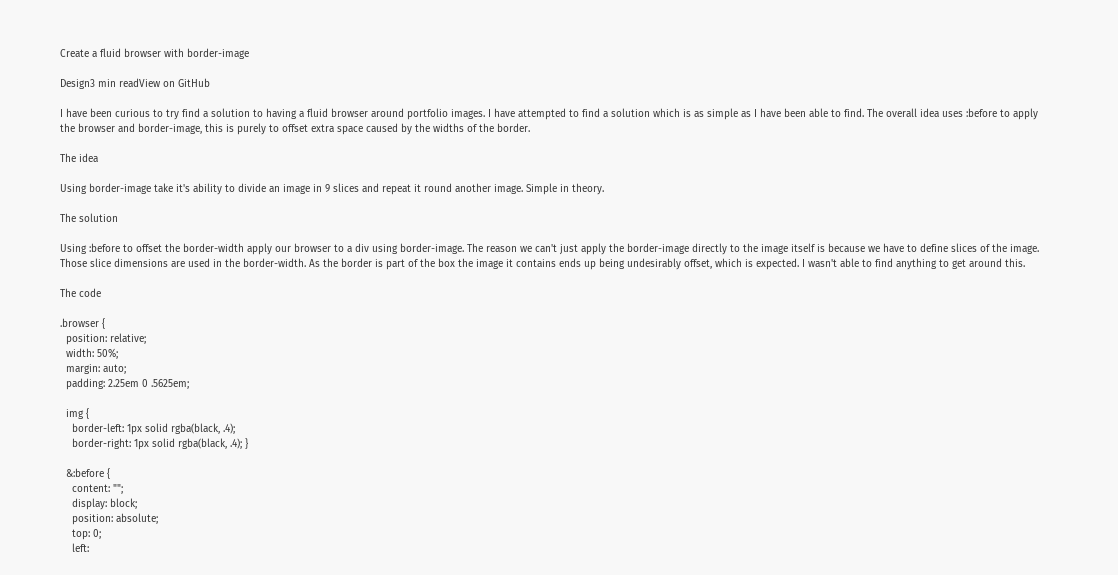Create a fluid browser with border-image

Design3 min readView on GitHub

I have been curious to try find a solution to having a fluid browser around portfolio images. I have attempted to find a solution which is as simple as I have been able to find. The overall idea uses :before to apply the browser and border-image, this is purely to offset extra space caused by the widths of the border.

The idea

Using border-image take it's ability to divide an image in 9 slices and repeat it round another image. Simple in theory.

The solution

Using :before to offset the border-width apply our browser to a div using border-image. The reason we can't just apply the border-image directly to the image itself is because we have to define slices of the image. Those slice dimensions are used in the border-width. As the border is part of the box the image it contains ends up being undesirably offset, which is expected. I wasn't able to find anything to get around this.

The code

.browser {
  position: relative;
  width: 50%;
  margin: auto;
  padding: 2.25em 0 .5625em;

  img {
    border-left: 1px solid rgba(black, .4);
    border-right: 1px solid rgba(black, .4); }

  &:before {
    content: "";
    display: block;
    position: absolute;
    top: 0;
    left: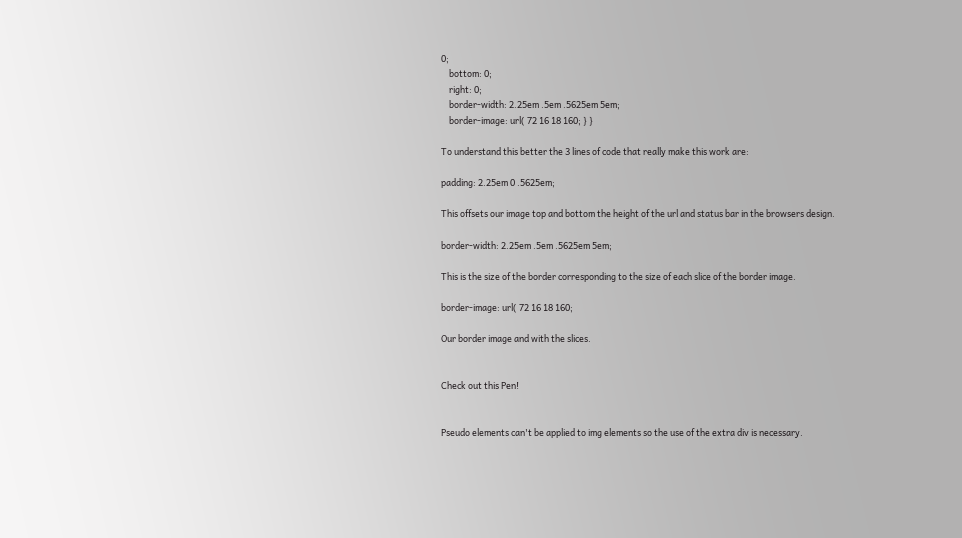0;
    bottom: 0;
    right: 0;
    border-width: 2.25em .5em .5625em 5em;
    border-image: url( 72 16 18 160; } }

To understand this better the 3 lines of code that really make this work are:

padding: 2.25em 0 .5625em;

This offsets our image top and bottom the height of the url and status bar in the browsers design.

border-width: 2.25em .5em .5625em 5em;

This is the size of the border corresponding to the size of each slice of the border image.

border-image: url( 72 16 18 160;

Our border image and with the slices.


Check out this Pen!


Pseudo elements can't be applied to img elements so the use of the extra div is necessary.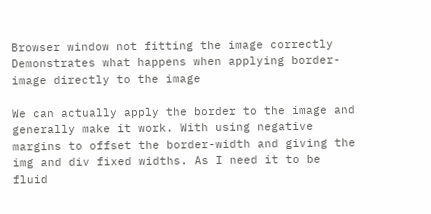Browser window not fitting the image correctly
Demonstrates what happens when applying border-image directly to the image

We can actually apply the border to the image and generally make it work. With using negative margins to offset the border-width and giving the img and div fixed widths. As I need it to be fluid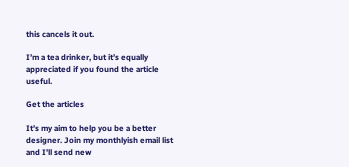this cancels it out.

I’m a tea drinker, but it’s equally appreciated if you found the article useful.

Get the articles

It’s my aim to help you be a better designer. Join my monthlyish email list and I’ll send new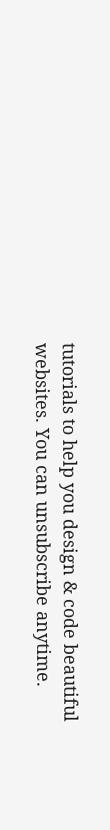tutorials to help you design & code beautiful websites. You can unsubscribe anytime.